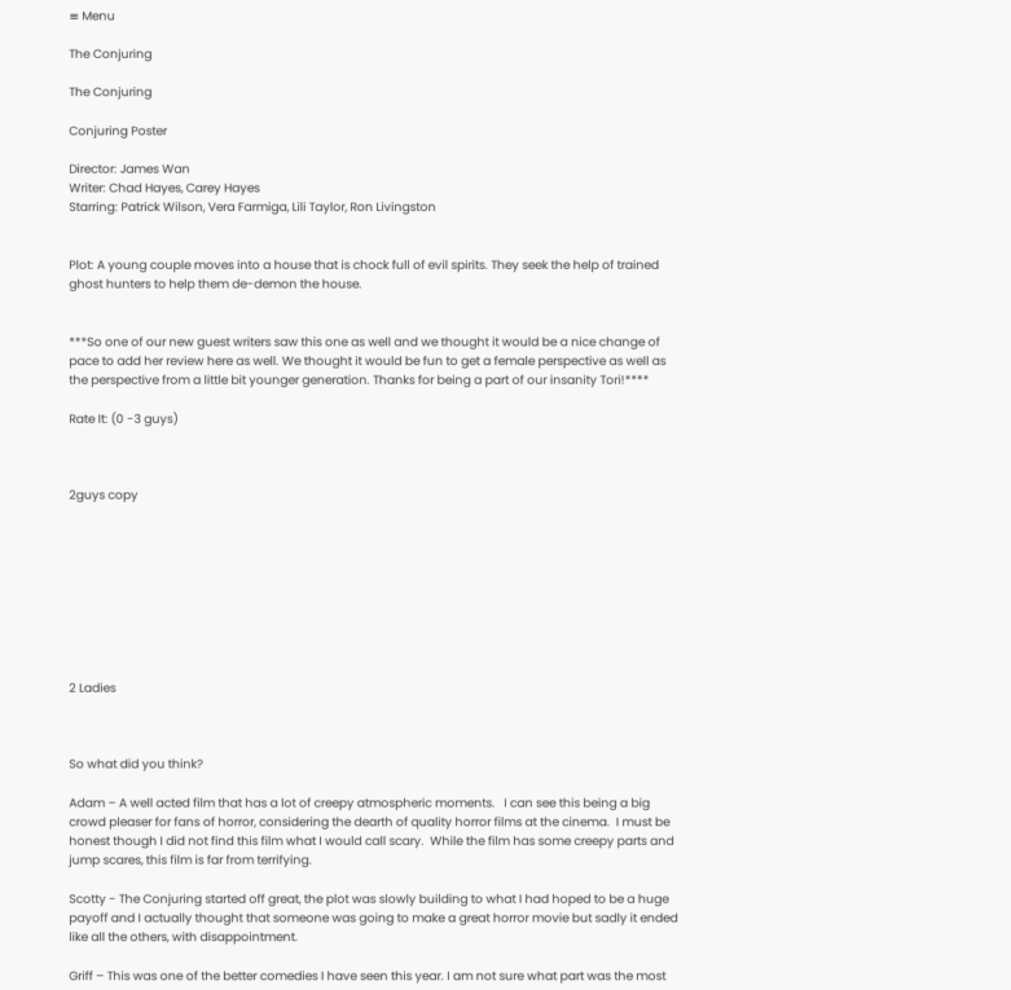≡ Menu

The Conjuring

The Conjuring

Conjuring Poster

Director: James Wan
Writer: Chad Hayes, Carey Hayes
Starring: Patrick Wilson, Vera Farmiga, Lili Taylor, Ron Livingston


Plot: A young couple moves into a house that is chock full of evil spirits. They seek the help of trained ghost hunters to help them de-demon the house.


***So one of our new guest writers saw this one as well and we thought it would be a nice change of pace to add her review here as well. We thought it would be fun to get a female perspective as well as the perspective from a little bit younger generation. Thanks for being a part of our insanity Tori!****

Rate It: (0 -3 guys)



2guys copy









2 Ladies



So what did you think?

Adam – A well acted film that has a lot of creepy atmospheric moments.   I can see this being a big crowd pleaser for fans of horror, considering the dearth of quality horror films at the cinema.  I must be honest though I did not find this film what I would call scary.  While the film has some creepy parts and jump scares, this film is far from terrifying.

Scotty - The Conjuring started off great, the plot was slowly building to what I had hoped to be a huge payoff and I actually thought that someone was going to make a great horror movie but sadly it ended like all the others, with disappointment.

Griff – This was one of the better comedies I have seen this year. I am not sure what part was the most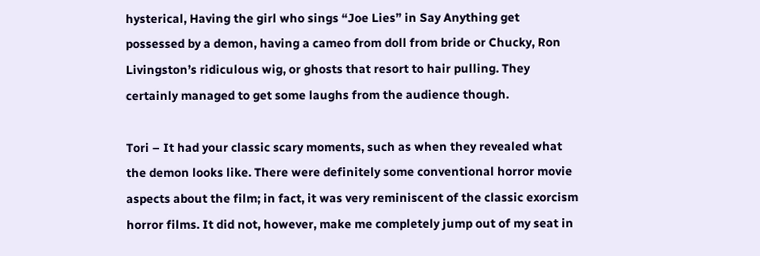hysterical, Having the girl who sings “Joe Lies” in Say Anything get possessed by a demon, having a cameo from doll from bride or Chucky, Ron Livingston’s ridiculous wig, or ghosts that resort to hair pulling. They certainly managed to get some laughs from the audience though.

Tori – It had your classic scary moments, such as when they revealed what the demon looks like. There were definitely some conventional horror movie aspects about the film; in fact, it was very reminiscent of the classic exorcism horror films. It did not, however, make me completely jump out of my seat in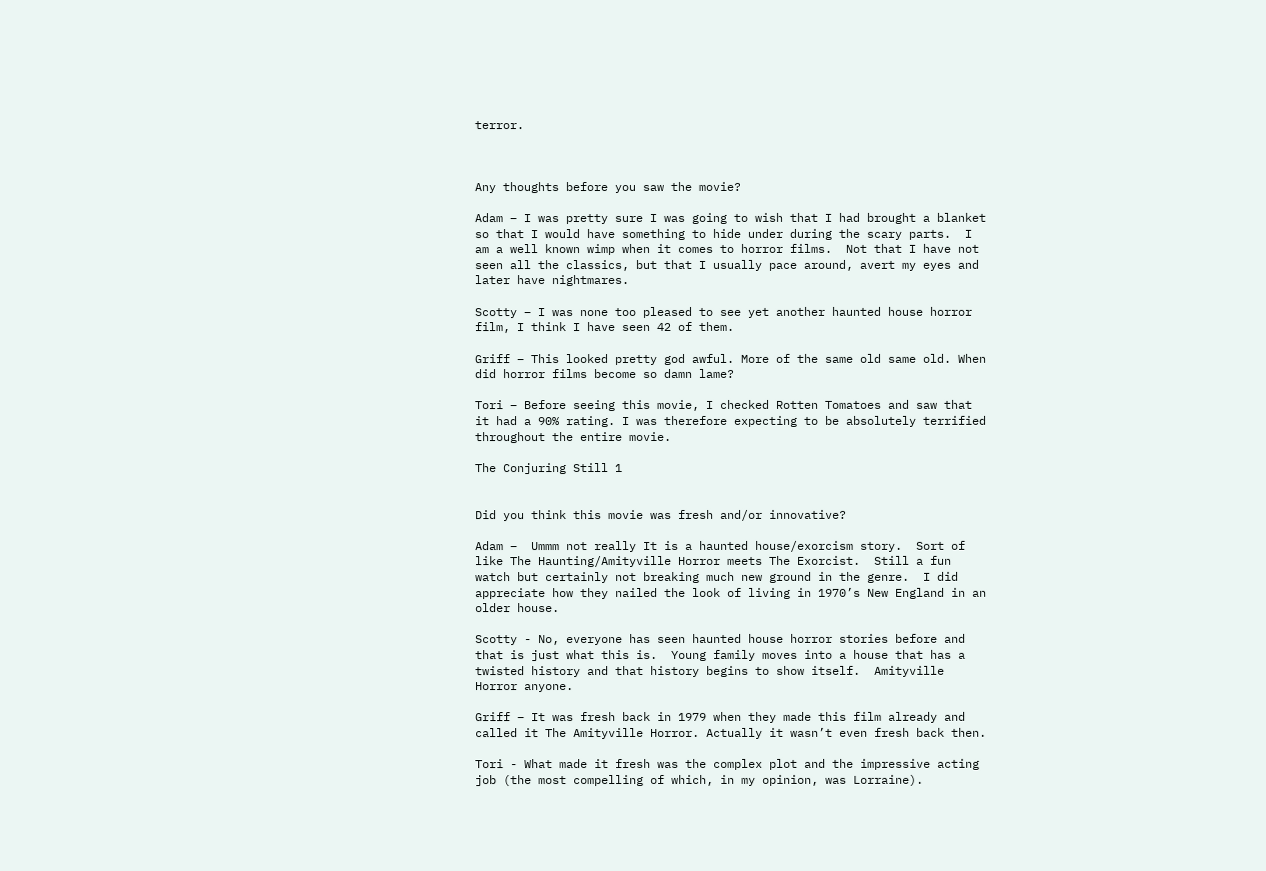terror.



Any thoughts before you saw the movie?

Adam – I was pretty sure I was going to wish that I had brought a blanket so that I would have something to hide under during the scary parts.  I am a well known wimp when it comes to horror films.  Not that I have not seen all the classics, but that I usually pace around, avert my eyes and later have nightmares.

Scotty – I was none too pleased to see yet another haunted house horror film, I think I have seen 42 of them.

Griff – This looked pretty god awful. More of the same old same old. When did horror films become so damn lame?

Tori – Before seeing this movie, I checked Rotten Tomatoes and saw that it had a 90% rating. I was therefore expecting to be absolutely terrified throughout the entire movie.

The Conjuring Still 1


Did you think this movie was fresh and/or innovative?

Adam –  Ummm not really It is a haunted house/exorcism story.  Sort of like The Haunting/Amityville Horror meets The Exorcist.  Still a fun watch but certainly not breaking much new ground in the genre.  I did appreciate how they nailed the look of living in 1970’s New England in an older house.

Scotty - No, everyone has seen haunted house horror stories before and that is just what this is.  Young family moves into a house that has a twisted history and that history begins to show itself.  Amityville Horror anyone.

Griff – It was fresh back in 1979 when they made this film already and called it The Amityville Horror. Actually it wasn’t even fresh back then.

Tori - What made it fresh was the complex plot and the impressive acting job (the most compelling of which, in my opinion, was Lorraine).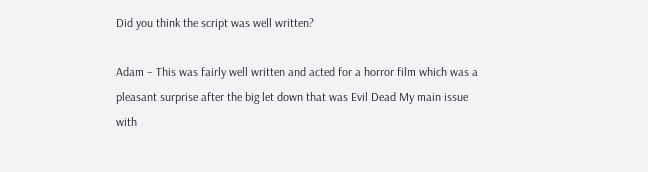Did you think the script was well written?

Adam – This was fairly well written and acted for a horror film which was a pleasant surprise after the big let down that was Evil Dead My main issue with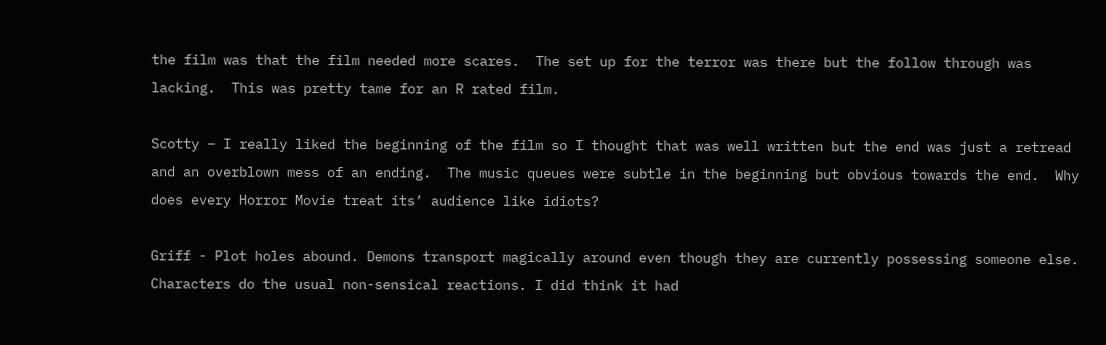the film was that the film needed more scares.  The set up for the terror was there but the follow through was lacking.  This was pretty tame for an R rated film.

Scotty – I really liked the beginning of the film so I thought that was well written but the end was just a retread and an overblown mess of an ending.  The music queues were subtle in the beginning but obvious towards the end.  Why does every Horror Movie treat its’ audience like idiots?

Griff - Plot holes abound. Demons transport magically around even though they are currently possessing someone else. Characters do the usual non-sensical reactions. I did think it had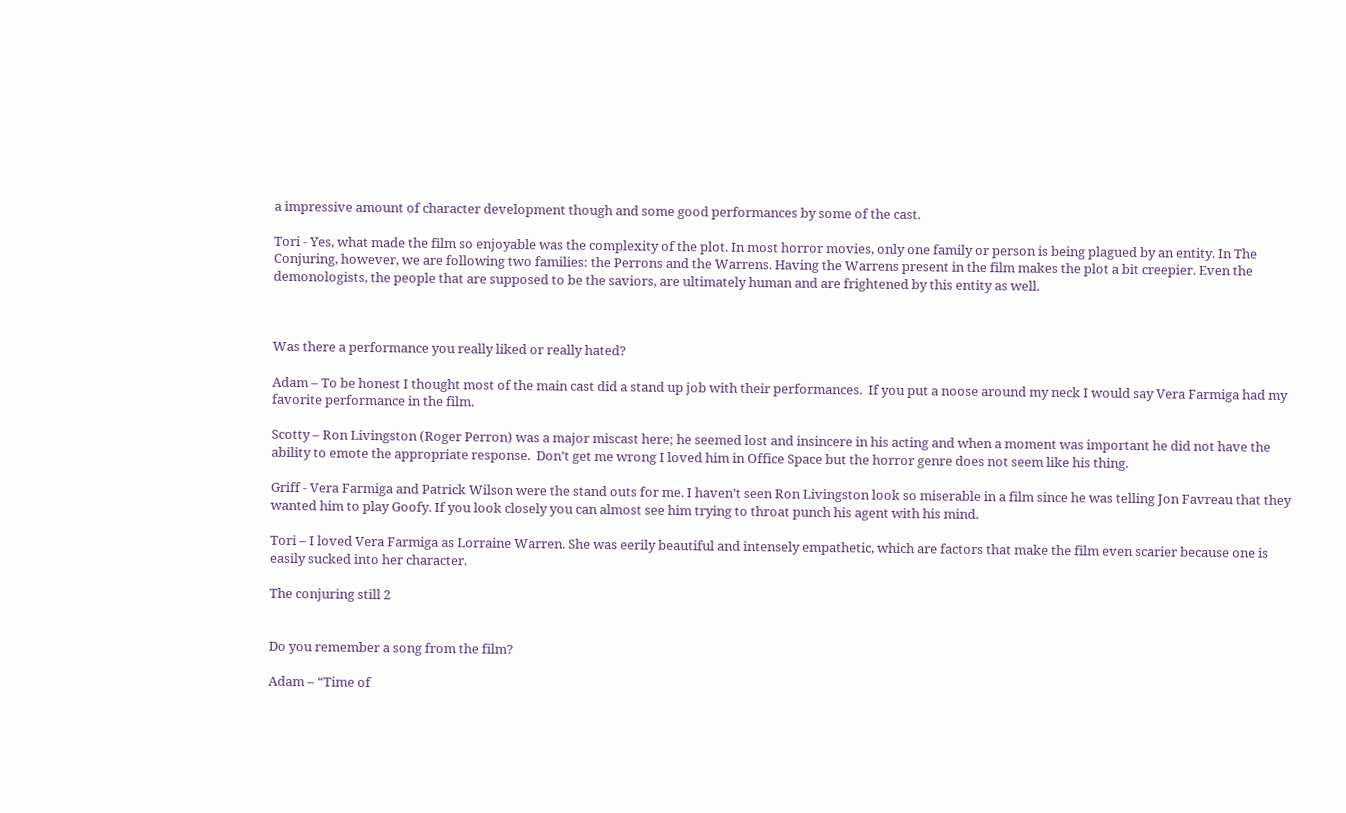a impressive amount of character development though and some good performances by some of the cast.

Tori - Yes, what made the film so enjoyable was the complexity of the plot. In most horror movies, only one family or person is being plagued by an entity. In The Conjuring, however, we are following two families: the Perrons and the Warrens. Having the Warrens present in the film makes the plot a bit creepier. Even the demonologists, the people that are supposed to be the saviors, are ultimately human and are frightened by this entity as well.



Was there a performance you really liked or really hated?

Adam – To be honest I thought most of the main cast did a stand up job with their performances.  If you put a noose around my neck I would say Vera Farmiga had my favorite performance in the film.

Scotty – Ron Livingston (Roger Perron) was a major miscast here; he seemed lost and insincere in his acting and when a moment was important he did not have the ability to emote the appropriate response.  Don’t get me wrong I loved him in Office Space but the horror genre does not seem like his thing.

Griff - Vera Farmiga and Patrick Wilson were the stand outs for me. I haven’t seen Ron Livingston look so miserable in a film since he was telling Jon Favreau that they wanted him to play Goofy. If you look closely you can almost see him trying to throat punch his agent with his mind.

Tori – I loved Vera Farmiga as Lorraine Warren. She was eerily beautiful and intensely empathetic, which are factors that make the film even scarier because one is easily sucked into her character.

The conjuring still 2


Do you remember a song from the film?

Adam – “Time of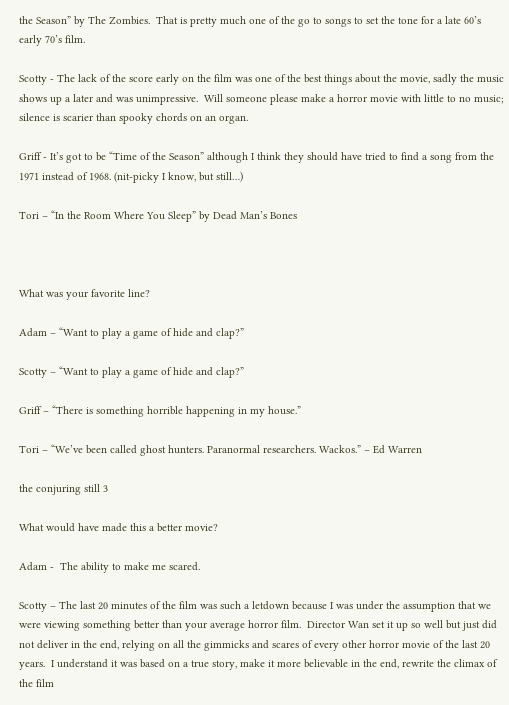the Season” by The Zombies.  That is pretty much one of the go to songs to set the tone for a late 60’s early 70’s film.

Scotty - The lack of the score early on the film was one of the best things about the movie, sadly the music shows up a later and was unimpressive.  Will someone please make a horror movie with little to no music; silence is scarier than spooky chords on an organ.

Griff - It’s got to be “Time of the Season” although I think they should have tried to find a song from the 1971 instead of 1968. (nit-picky I know, but still…)

Tori – “In the Room Where You Sleep” by Dead Man’s Bones



What was your favorite line?

Adam – “Want to play a game of hide and clap?”

Scotty – “Want to play a game of hide and clap?”

Griff – “There is something horrible happening in my house.”

Tori – “We’ve been called ghost hunters. Paranormal researchers. Wackos.” – Ed Warren

the conjuring still 3

What would have made this a better movie?

Adam -  The ability to make me scared.

Scotty – The last 20 minutes of the film was such a letdown because I was under the assumption that we were viewing something better than your average horror film.  Director Wan set it up so well but just did not deliver in the end, relying on all the gimmicks and scares of every other horror movie of the last 20 years.  I understand it was based on a true story, make it more believable in the end, rewrite the climax of the film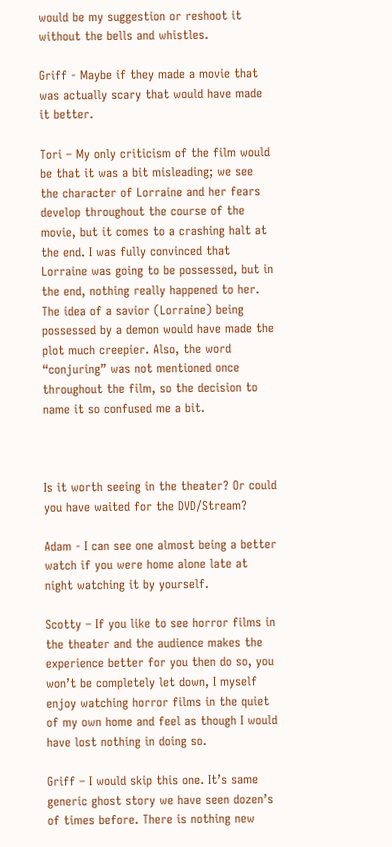would be my suggestion or reshoot it without the bells and whistles.

Griff - Maybe if they made a movie that was actually scary that would have made it better.

Tori – My only criticism of the film would be that it was a bit misleading; we see the character of Lorraine and her fears develop throughout the course of the movie, but it comes to a crashing halt at the end. I was fully convinced that Lorraine was going to be possessed, but in the end, nothing really happened to her. The idea of a savior (Lorraine) being possessed by a demon would have made the plot much creepier. Also, the word “conjuring” was not mentioned once throughout the film, so the decision to name it so confused me a bit.



Is it worth seeing in the theater? Or could you have waited for the DVD/Stream?

Adam - I can see one almost being a better watch if you were home alone late at night watching it by yourself.

Scotty – If you like to see horror films in the theater and the audience makes the experience better for you then do so, you won’t be completely let down, I myself enjoy watching horror films in the quiet of my own home and feel as though I would have lost nothing in doing so.

Griff – I would skip this one. It’s same generic ghost story we have seen dozen’s of times before. There is nothing new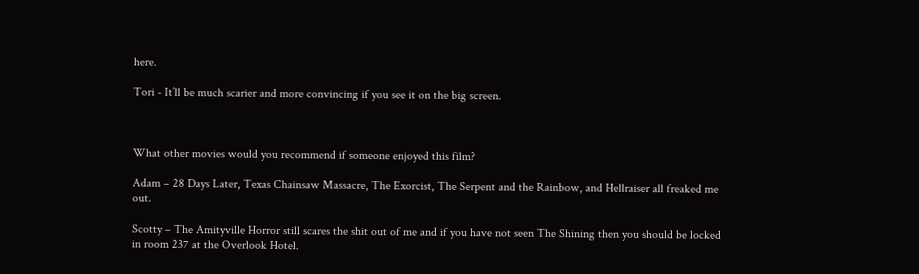here.

Tori - It’ll be much scarier and more convincing if you see it on the big screen.



What other movies would you recommend if someone enjoyed this film?

Adam – 28 Days Later, Texas Chainsaw Massacre, The Exorcist, The Serpent and the Rainbow, and Hellraiser all freaked me out.

Scotty – The Amityville Horror still scares the shit out of me and if you have not seen The Shining then you should be locked in room 237 at the Overlook Hotel.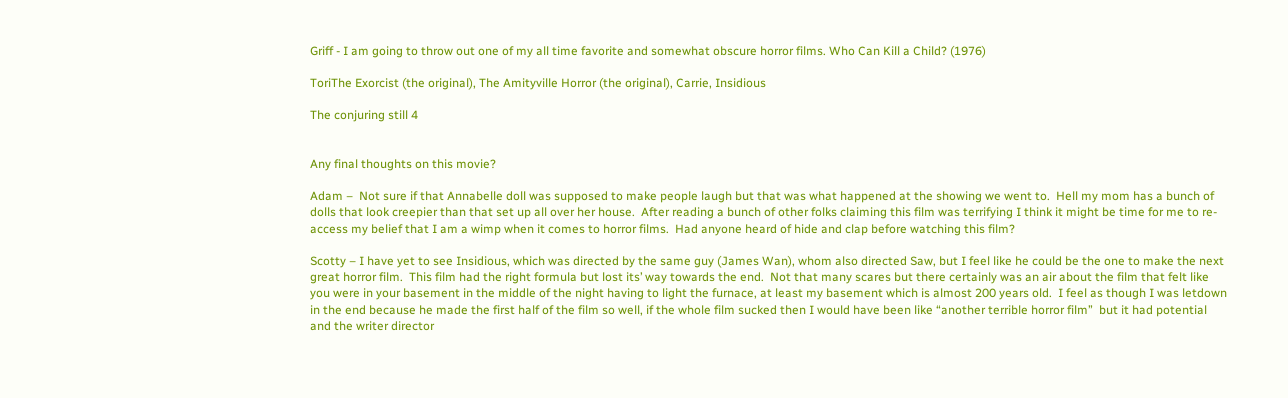Griff - I am going to throw out one of my all time favorite and somewhat obscure horror films. Who Can Kill a Child? (1976)

ToriThe Exorcist (the original), The Amityville Horror (the original), Carrie, Insidious

The conjuring still 4


Any final thoughts on this movie?

Adam –  Not sure if that Annabelle doll was supposed to make people laugh but that was what happened at the showing we went to.  Hell my mom has a bunch of dolls that look creepier than that set up all over her house.  After reading a bunch of other folks claiming this film was terrifying I think it might be time for me to re-access my belief that I am a wimp when it comes to horror films.  Had anyone heard of hide and clap before watching this film?

Scotty – I have yet to see Insidious, which was directed by the same guy (James Wan), whom also directed Saw, but I feel like he could be the one to make the next great horror film.  This film had the right formula but lost its’ way towards the end.  Not that many scares but there certainly was an air about the film that felt like you were in your basement in the middle of the night having to light the furnace, at least my basement which is almost 200 years old.  I feel as though I was letdown in the end because he made the first half of the film so well, if the whole film sucked then I would have been like “another terrible horror film”  but it had potential and the writer director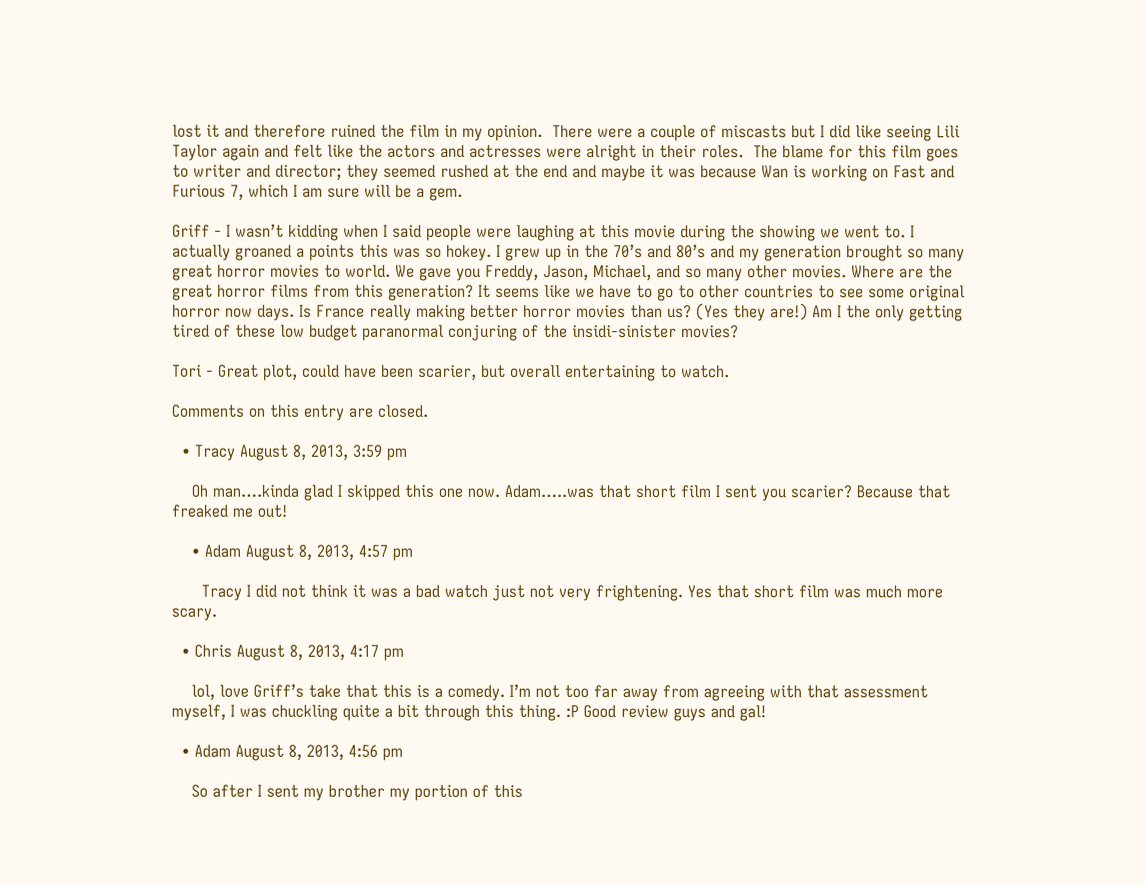lost it and therefore ruined the film in my opinion.  There were a couple of miscasts but I did like seeing Lili Taylor again and felt like the actors and actresses were alright in their roles.  The blame for this film goes to writer and director; they seemed rushed at the end and maybe it was because Wan is working on Fast and Furious 7, which I am sure will be a gem.

Griff - I wasn’t kidding when I said people were laughing at this movie during the showing we went to. I actually groaned a points this was so hokey. I grew up in the 70’s and 80’s and my generation brought so many great horror movies to world. We gave you Freddy, Jason, Michael, and so many other movies. Where are the great horror films from this generation? It seems like we have to go to other countries to see some original horror now days. Is France really making better horror movies than us? (Yes they are!) Am I the only getting tired of these low budget paranormal conjuring of the insidi-sinister movies?

Tori - Great plot, could have been scarier, but overall entertaining to watch.

Comments on this entry are closed.

  • Tracy August 8, 2013, 3:59 pm

    Oh man….kinda glad I skipped this one now. Adam…..was that short film I sent you scarier? Because that freaked me out!

    • Adam August 8, 2013, 4:57 pm

      Tracy I did not think it was a bad watch just not very frightening. Yes that short film was much more scary.

  • Chris August 8, 2013, 4:17 pm

    lol, love Griff’s take that this is a comedy. I’m not too far away from agreeing with that assessment myself, I was chuckling quite a bit through this thing. :P Good review guys and gal!

  • Adam August 8, 2013, 4:56 pm

    So after I sent my brother my portion of this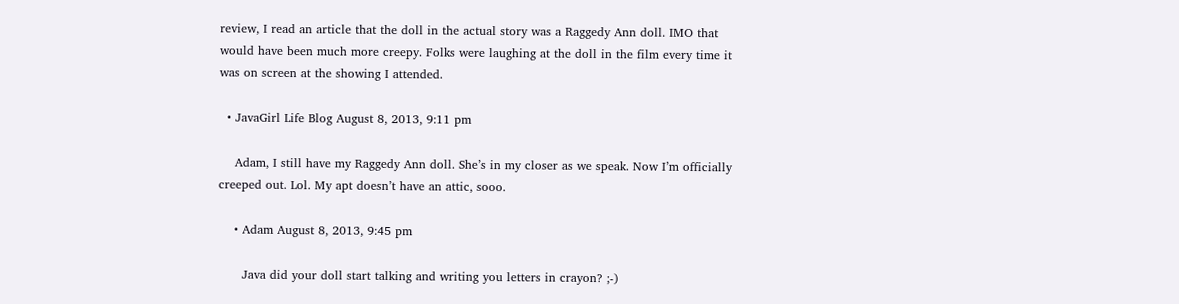review, I read an article that the doll in the actual story was a Raggedy Ann doll. IMO that would have been much more creepy. Folks were laughing at the doll in the film every time it was on screen at the showing I attended.

  • JavaGirl Life Blog August 8, 2013, 9:11 pm

    Adam, I still have my Raggedy Ann doll. She’s in my closer as we speak. Now I’m officially creeped out. Lol. My apt doesn’t have an attic, sooo.

    • Adam August 8, 2013, 9:45 pm

      Java did your doll start talking and writing you letters in crayon? ;-)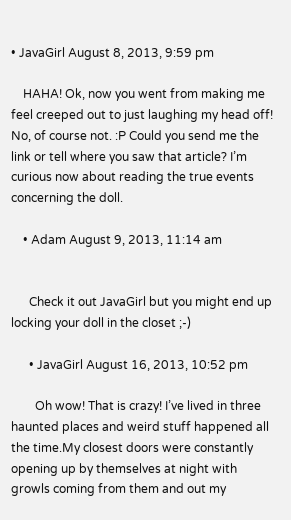• JavaGirl August 8, 2013, 9:59 pm

    HAHA! Ok, now you went from making me feel creeped out to just laughing my head off! No, of course not. :P Could you send me the link or tell where you saw that article? I’m curious now about reading the true events concerning the doll.

    • Adam August 9, 2013, 11:14 am


      Check it out JavaGirl but you might end up locking your doll in the closet ;-)

      • JavaGirl August 16, 2013, 10:52 pm

        Oh wow! That is crazy! I’ve lived in three haunted places and weird stuff happened all the time.My closest doors were constantly opening up by themselves at night with growls coming from them and out my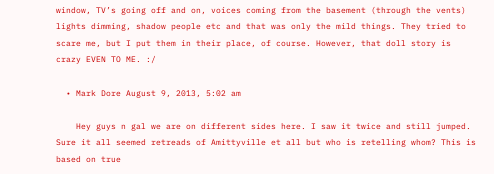window, TV’s going off and on, voices coming from the basement (through the vents) lights dimming, shadow people etc and that was only the mild things. They tried to scare me, but I put them in their place, of course. However, that doll story is crazy EVEN TO ME. :/

  • Mark Dore August 9, 2013, 5:02 am

    Hey guys n gal we are on different sides here. I saw it twice and still jumped. Sure it all seemed retreads of Amittyville et all but who is retelling whom? This is based on true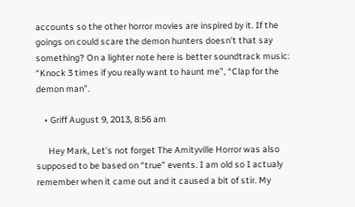accounts so the other horror movies are inspired by it. If the goings on could scare the demon hunters doesn’t that say something? On a lighter note here is better soundtrack music: “Knock 3 times if you really want to haunt me”, “Clap for the demon man”.

    • Griff August 9, 2013, 8:56 am

      Hey Mark, Let’s not forget The Amityville Horror was also supposed to be based on “true” events. I am old so I actualy remember when it came out and it caused a bit of stir. My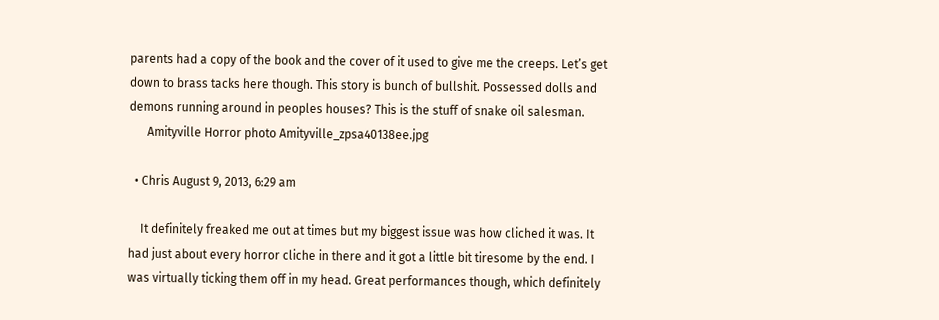parents had a copy of the book and the cover of it used to give me the creeps. Let’s get down to brass tacks here though. This story is bunch of bullshit. Possessed dolls and demons running around in peoples houses? This is the stuff of snake oil salesman.
      Amityville Horror photo Amityville_zpsa40138ee.jpg

  • Chris August 9, 2013, 6:29 am

    It definitely freaked me out at times but my biggest issue was how cliched it was. It had just about every horror cliche in there and it got a little bit tiresome by the end. I was virtually ticking them off in my head. Great performances though, which definitely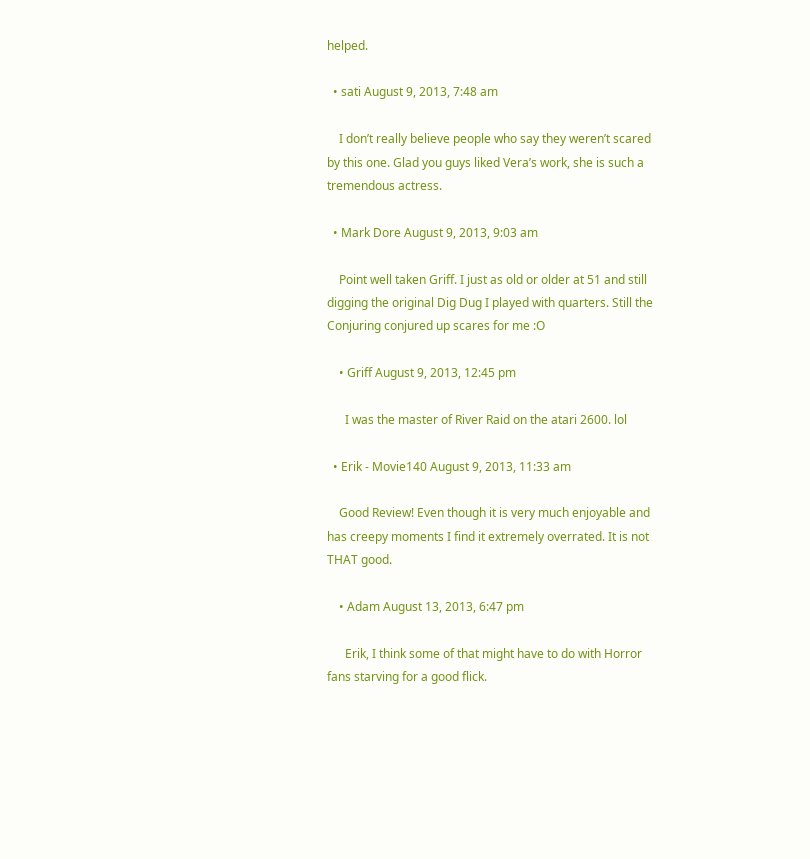helped.

  • sati August 9, 2013, 7:48 am

    I don’t really believe people who say they weren’t scared by this one. Glad you guys liked Vera’s work, she is such a tremendous actress.

  • Mark Dore August 9, 2013, 9:03 am

    Point well taken Griff. I just as old or older at 51 and still digging the original Dig Dug I played with quarters. Still the Conjuring conjured up scares for me :O

    • Griff August 9, 2013, 12:45 pm

      I was the master of River Raid on the atari 2600. lol

  • Erik - Movie140 August 9, 2013, 11:33 am

    Good Review! Even though it is very much enjoyable and has creepy moments I find it extremely overrated. It is not THAT good.

    • Adam August 13, 2013, 6:47 pm

      Erik, I think some of that might have to do with Horror fans starving for a good flick.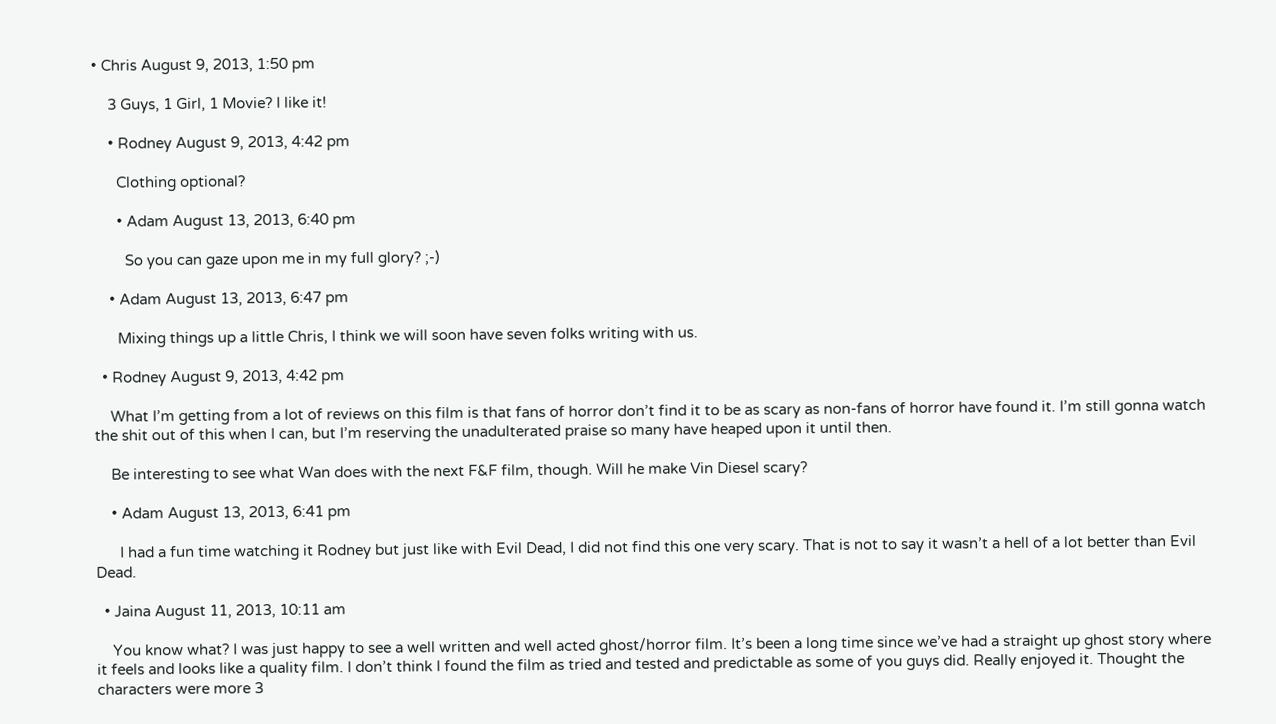• Chris August 9, 2013, 1:50 pm

    3 Guys, 1 Girl, 1 Movie? I like it!

    • Rodney August 9, 2013, 4:42 pm

      Clothing optional?

      • Adam August 13, 2013, 6:40 pm

        So you can gaze upon me in my full glory? ;-)

    • Adam August 13, 2013, 6:47 pm

      Mixing things up a little Chris, I think we will soon have seven folks writing with us.

  • Rodney August 9, 2013, 4:42 pm

    What I’m getting from a lot of reviews on this film is that fans of horror don’t find it to be as scary as non-fans of horror have found it. I’m still gonna watch the shit out of this when I can, but I’m reserving the unadulterated praise so many have heaped upon it until then.

    Be interesting to see what Wan does with the next F&F film, though. Will he make Vin Diesel scary?

    • Adam August 13, 2013, 6:41 pm

      I had a fun time watching it Rodney but just like with Evil Dead, I did not find this one very scary. That is not to say it wasn’t a hell of a lot better than Evil Dead.

  • Jaina August 11, 2013, 10:11 am

    You know what? I was just happy to see a well written and well acted ghost/horror film. It’s been a long time since we’ve had a straight up ghost story where it feels and looks like a quality film. I don’t think I found the film as tried and tested and predictable as some of you guys did. Really enjoyed it. Thought the characters were more 3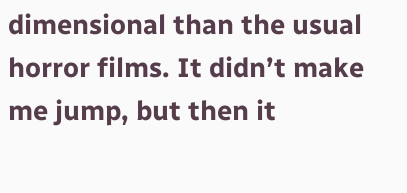dimensional than the usual horror films. It didn’t make me jump, but then it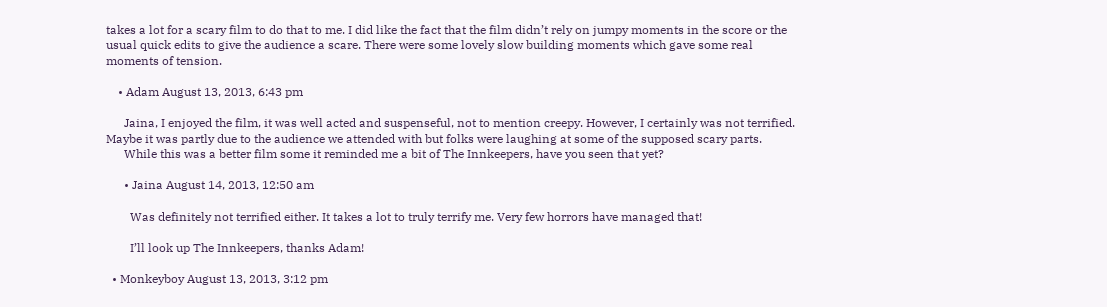takes a lot for a scary film to do that to me. I did like the fact that the film didn’t rely on jumpy moments in the score or the usual quick edits to give the audience a scare. There were some lovely slow building moments which gave some real moments of tension.

    • Adam August 13, 2013, 6:43 pm

      Jaina, I enjoyed the film, it was well acted and suspenseful, not to mention creepy. However, I certainly was not terrified. Maybe it was partly due to the audience we attended with but folks were laughing at some of the supposed scary parts.
      While this was a better film some it reminded me a bit of The Innkeepers, have you seen that yet?

      • Jaina August 14, 2013, 12:50 am

        Was definitely not terrified either. It takes a lot to truly terrify me. Very few horrors have managed that!

        I’ll look up The Innkeepers, thanks Adam!

  • Monkeyboy August 13, 2013, 3:12 pm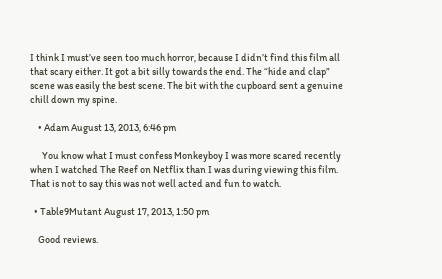I think I must’ve seen too much horror, because I didn’t find this film all that scary either. It got a bit silly towards the end. The “hide and clap” scene was easily the best scene. The bit with the cupboard sent a genuine chill down my spine.

    • Adam August 13, 2013, 6:46 pm

      You know what I must confess Monkeyboy I was more scared recently when I watched The Reef on Netflix than I was during viewing this film. That is not to say this was not well acted and fun to watch.

  • Table9Mutant August 17, 2013, 1:50 pm

    Good reviews.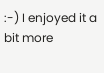:-) I enjoyed it a bit more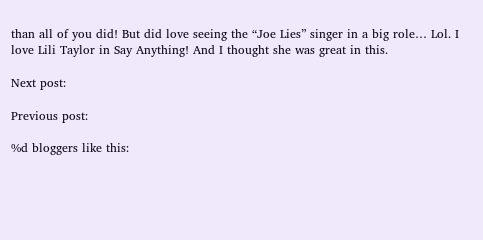than all of you did! But did love seeing the “Joe Lies” singer in a big role… Lol. I love Lili Taylor in Say Anything! And I thought she was great in this.

Next post:

Previous post:

%d bloggers like this: